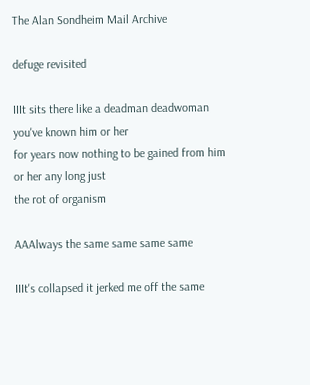The Alan Sondheim Mail Archive

defuge revisited

IIIt sits there like a deadman deadwoman you've known him or her
for years now nothing to be gained from him or her any long just
the rot of organism

AAAlways the same same same same

IIIt's collapsed it jerked me off the same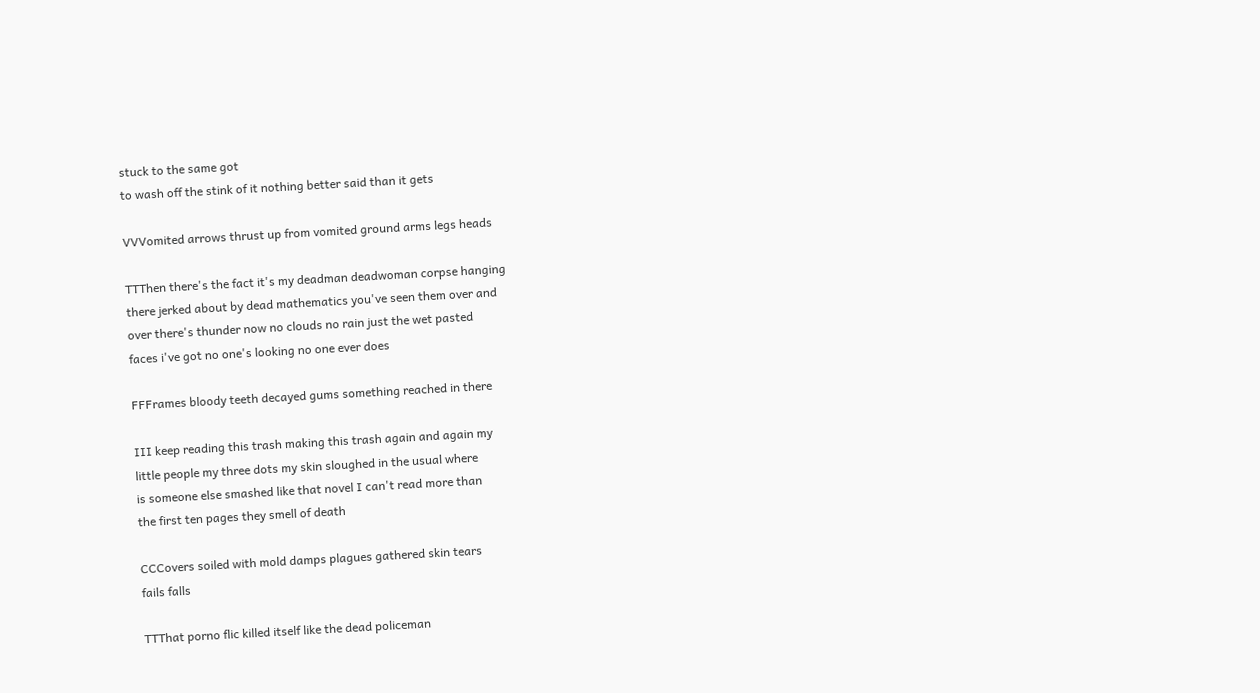stuck to the same got
to wash off the stink of it nothing better said than it gets

VVVomited arrows thrust up from vomited ground arms legs heads

TTThen there's the fact it's my deadman deadwoman corpse hanging
there jerked about by dead mathematics you've seen them over and
over there's thunder now no clouds no rain just the wet pasted
faces i've got no one's looking no one ever does

FFFrames bloody teeth decayed gums something reached in there

III keep reading this trash making this trash again and again my
little people my three dots my skin sloughed in the usual where
is someone else smashed like that novel I can't read more than
the first ten pages they smell of death

CCCovers soiled with mold damps plagues gathered skin tears
fails falls

TTThat porno flic killed itself like the dead policeman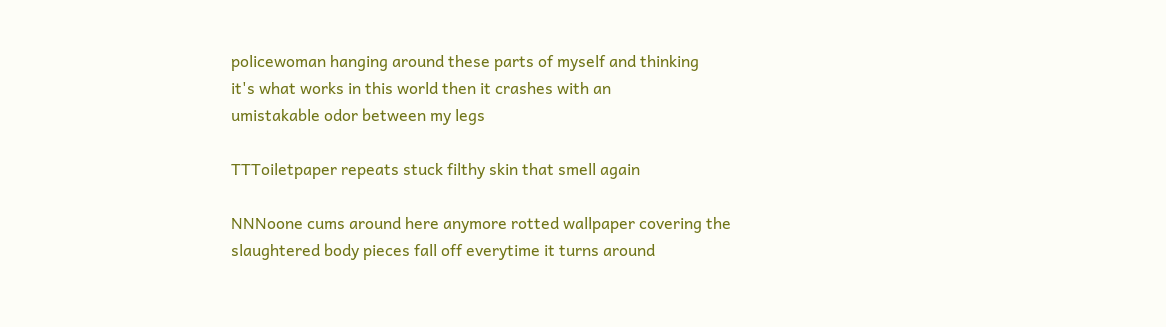policewoman hanging around these parts of myself and thinking
it's what works in this world then it crashes with an
umistakable odor between my legs

TTToiletpaper repeats stuck filthy skin that smell again

NNNoone cums around here anymore rotted wallpaper covering the
slaughtered body pieces fall off everytime it turns around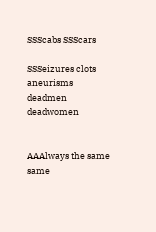SSScabs SSScars

SSSeizures clots aneurisms deadmen deadwomen


AAAlways the same same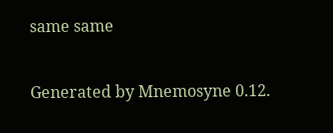same same

Generated by Mnemosyne 0.12.